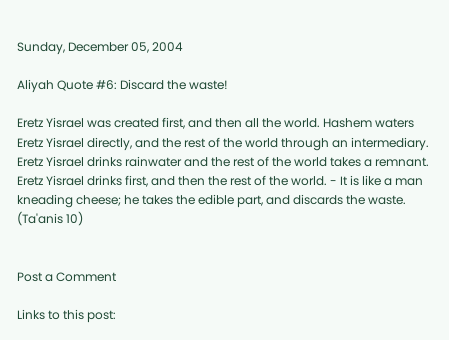Sunday, December 05, 2004

Aliyah Quote #6: Discard the waste!

Eretz Yisrael was created first, and then all the world. Hashem waters Eretz Yisrael directly, and the rest of the world through an intermediary. Eretz Yisrael drinks rainwater and the rest of the world takes a remnant. Eretz Yisrael drinks first, and then the rest of the world. - It is like a man kneading cheese; he takes the edible part, and discards the waste. (Ta'anis 10)


Post a Comment

Links to this post: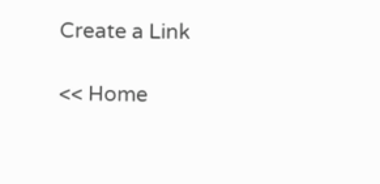Create a Link

<< Home